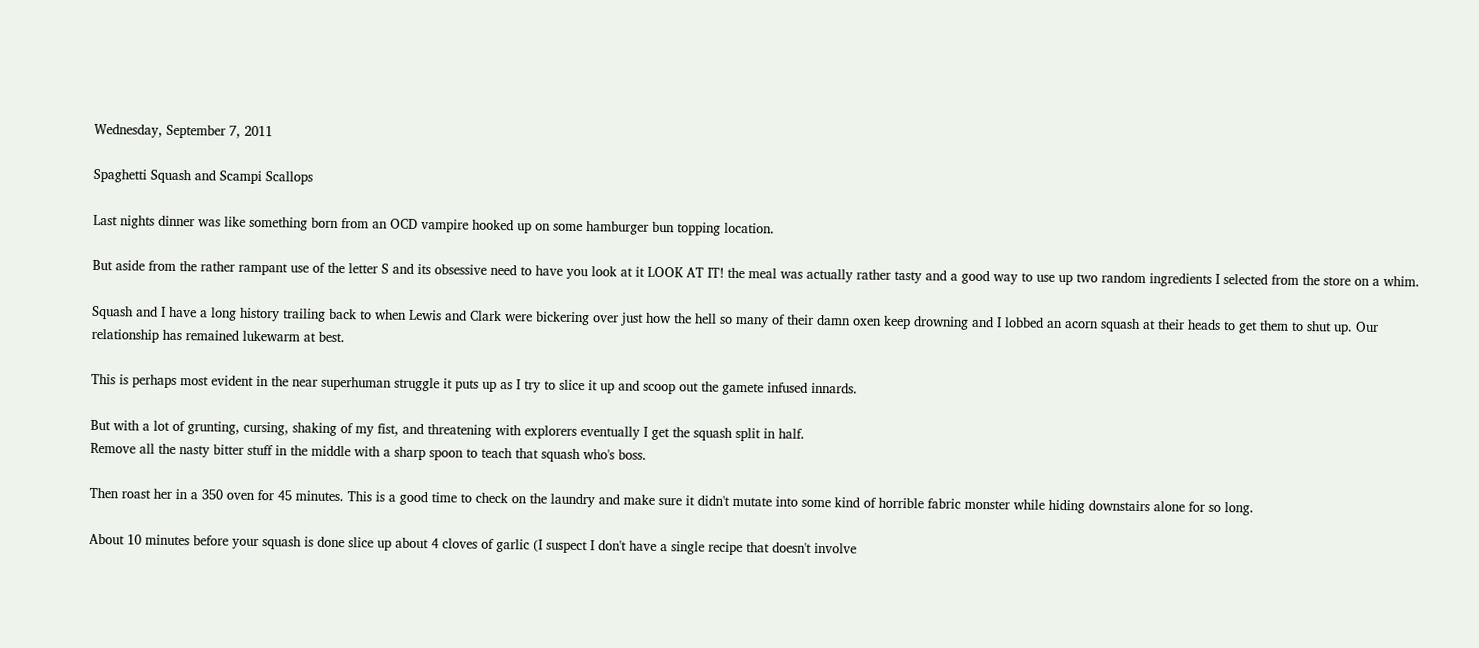Wednesday, September 7, 2011

Spaghetti Squash and Scampi Scallops

Last nights dinner was like something born from an OCD vampire hooked up on some hamburger bun topping location.

But aside from the rather rampant use of the letter S and its obsessive need to have you look at it LOOK AT IT! the meal was actually rather tasty and a good way to use up two random ingredients I selected from the store on a whim.

Squash and I have a long history trailing back to when Lewis and Clark were bickering over just how the hell so many of their damn oxen keep drowning and I lobbed an acorn squash at their heads to get them to shut up. Our relationship has remained lukewarm at best.

This is perhaps most evident in the near superhuman struggle it puts up as I try to slice it up and scoop out the gamete infused innards.

But with a lot of grunting, cursing, shaking of my fist, and threatening with explorers eventually I get the squash split in half.
Remove all the nasty bitter stuff in the middle with a sharp spoon to teach that squash who's boss.

Then roast her in a 350 oven for 45 minutes. This is a good time to check on the laundry and make sure it didn't mutate into some kind of horrible fabric monster while hiding downstairs alone for so long.

About 10 minutes before your squash is done slice up about 4 cloves of garlic (I suspect I don't have a single recipe that doesn't involve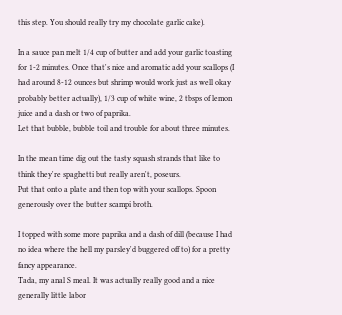this step. You should really try my chocolate garlic cake).

In a sauce pan melt 1/4 cup of butter and add your garlic toasting for 1-2 minutes. Once that's nice and aromatic add your scallops (I had around 8-12 ounces but shrimp would work just as well okay probably better actually), 1/3 cup of white wine, 2 tbsps of lemon juice and a dash or two of paprika.
Let that bubble, bubble toil and trouble for about three minutes.

In the mean time dig out the tasty squash strands that like to think they're spaghetti but really aren't, poseurs.
Put that onto a plate and then top with your scallops. Spoon generously over the butter scampi broth.

I topped with some more paprika and a dash of dill (because I had no idea where the hell my parsley'd buggered off to) for a pretty fancy appearance.
Tada, my anal S meal. It was actually really good and a nice generally little labor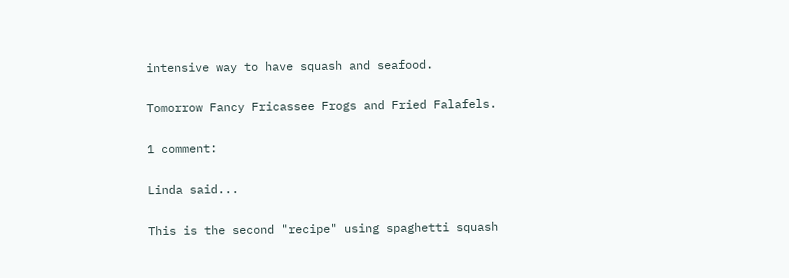intensive way to have squash and seafood.

Tomorrow Fancy Fricassee Frogs and Fried Falafels.

1 comment:

Linda said...

This is the second "recipe" using spaghetti squash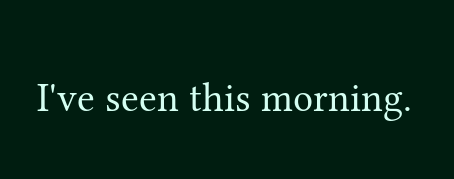I've seen this morning.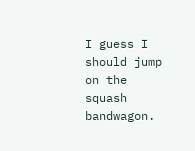I guess I should jump on the squash bandwagon.